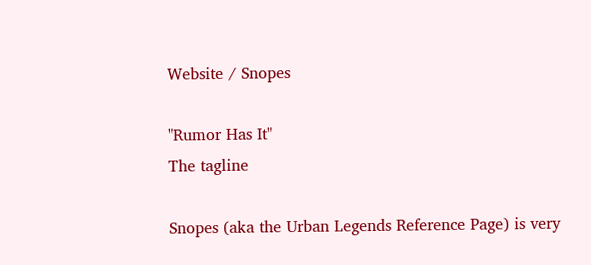Website / Snopes

"Rumor Has It"
The tagline

Snopes (aka the Urban Legends Reference Page) is very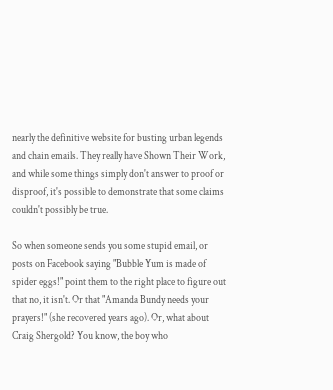nearly the definitive website for busting urban legends and chain emails. They really have Shown Their Work, and while some things simply don't answer to proof or disproof, it's possible to demonstrate that some claims couldn't possibly be true.

So when someone sends you some stupid email, or posts on Facebook saying "Bubble Yum is made of spider eggs!" point them to the right place to figure out that no, it isn't. Or that "Amanda Bundy needs your prayers!" (she recovered years ago). Or, what about Craig Shergold? You know, the boy who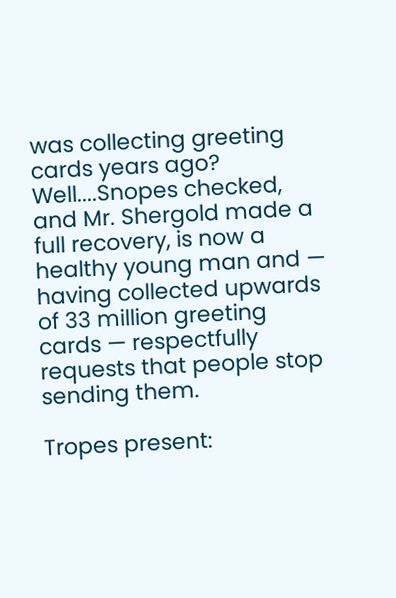was collecting greeting cards years ago? Well....Snopes checked, and Mr. Shergold made a full recovery, is now a healthy young man and — having collected upwards of 33 million greeting cards — respectfully requests that people stop sending them.

Tropes present: